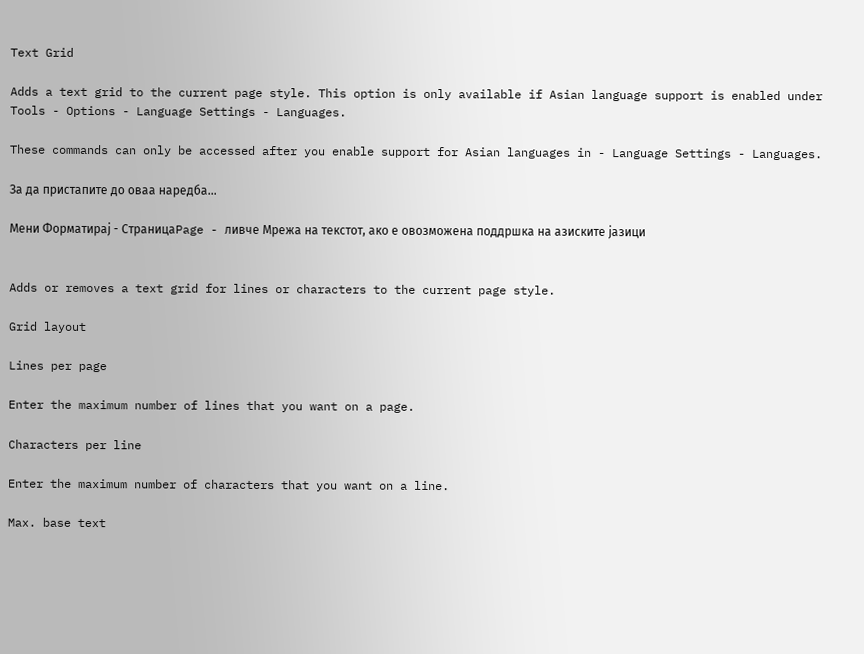Text Grid

Adds a text grid to the current page style. This option is only available if Asian language support is enabled under Tools - Options - Language Settings - Languages.

These commands can only be accessed after you enable support for Asian languages in - Language Settings - Languages.

За да пристапите до оваа наредба...

Мени Форматирај - СтраницаPage - ливче Мрежа на текстот, ако е овозможена поддршка на азиските јазици


Adds or removes a text grid for lines or characters to the current page style.

Grid layout

Lines per page

Enter the maximum number of lines that you want on a page.

Characters per line

Enter the maximum number of characters that you want on a line.

Max. base text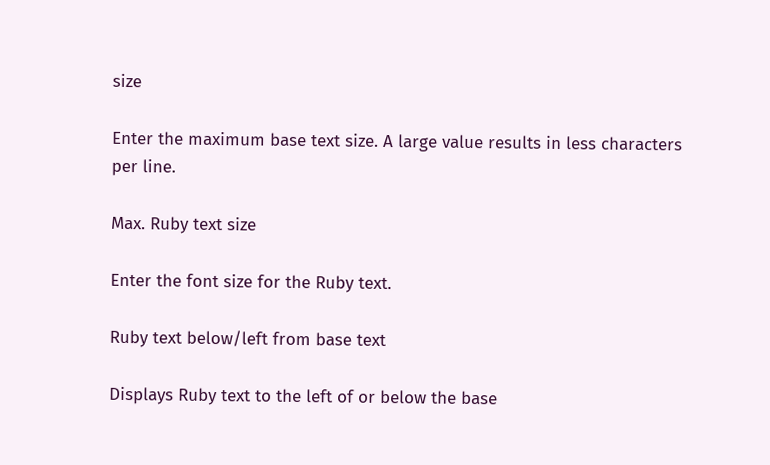size

Enter the maximum base text size. A large value results in less characters per line.

Max. Ruby text size

Enter the font size for the Ruby text.

Ruby text below/left from base text

Displays Ruby text to the left of or below the base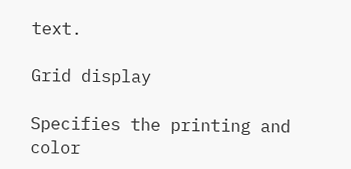text.

Grid display

Specifies the printing and color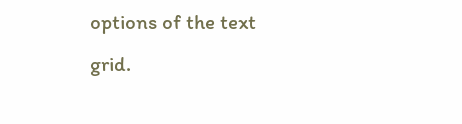options of the text grid.